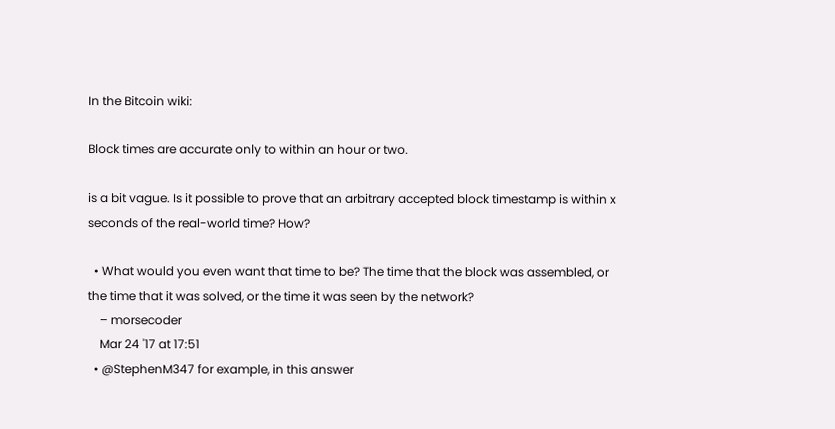In the Bitcoin wiki:

Block times are accurate only to within an hour or two.

is a bit vague. Is it possible to prove that an arbitrary accepted block timestamp is within x seconds of the real-world time? How?

  • What would you even want that time to be? The time that the block was assembled, or the time that it was solved, or the time it was seen by the network?
    – morsecoder
    Mar 24 '17 at 17:51
  • @StephenM347 for example, in this answer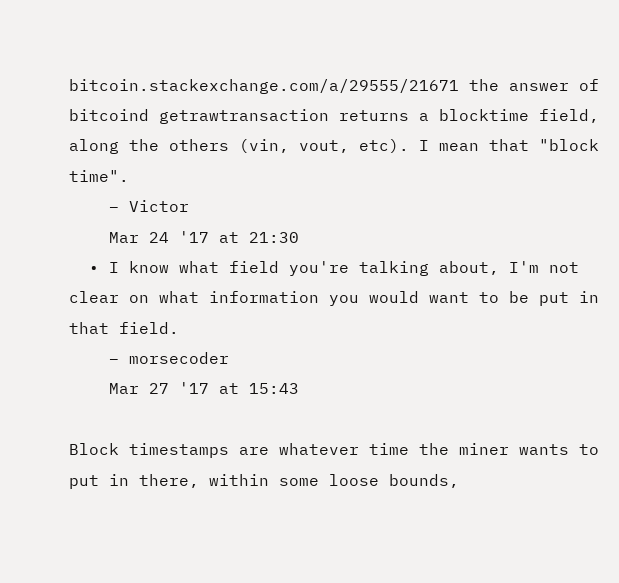bitcoin.stackexchange.com/a/29555/21671 the answer of bitcoind getrawtransaction returns a blocktime field, along the others (vin, vout, etc). I mean that "block time".
    – Victor
    Mar 24 '17 at 21:30
  • I know what field you're talking about, I'm not clear on what information you would want to be put in that field.
    – morsecoder
    Mar 27 '17 at 15:43

Block timestamps are whatever time the miner wants to put in there, within some loose bounds,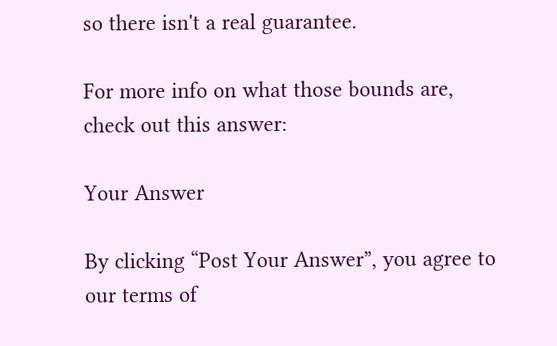so there isn't a real guarantee.

For more info on what those bounds are, check out this answer:

Your Answer

By clicking “Post Your Answer”, you agree to our terms of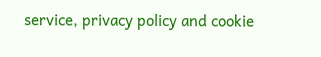service, privacy policy and cookie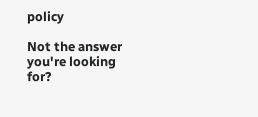policy

Not the answer you're looking for?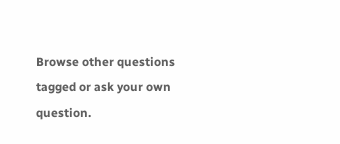Browse other questions tagged or ask your own question.